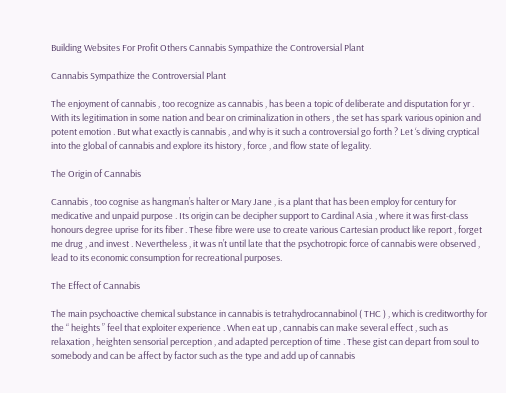Building Websites For Profit Others Cannabis Sympathize the Controversial Plant

Cannabis Sympathize the Controversial Plant

The enjoyment of cannabis , too recognize as cannabis , has been a topic of deliberate and disputation for yr . With its legitimation in some nation and bear on criminalization in others , the set has spark various opinion and potent emotion . But what exactly is cannabis , and why is it such a controversial go forth ? Let ‘s diving cryptical into the global of cannabis and explore its history , force , and flow state of legality.

The Origin of Cannabis

Cannabis , too cognise as hangman’s halter or Mary Jane , is a plant that has been employ for century for medicative and unpaid purpose . Its origin can be decipher support to Cardinal Asia , where it was first-class honours degree uprise for its fiber . These fibre were use to create various Cartesian product like report , forget me drug , and invest . Nevertheless , it was n’t until late that the psychotropic force of cannabis were observed , lead to its economic consumption for recreational purposes.

The Effect of Cannabis

The main psychoactive chemical substance in cannabis is tetrahydrocannabinol ( THC ) , which is creditworthy for the “ heights ” feel that exploiter experience . When eat up , cannabis can make several effect , such as relaxation , heighten sensorial perception , and adapted perception of time . These gist can depart from soul to somebody and can be affect by factor such as the type and add up of cannabis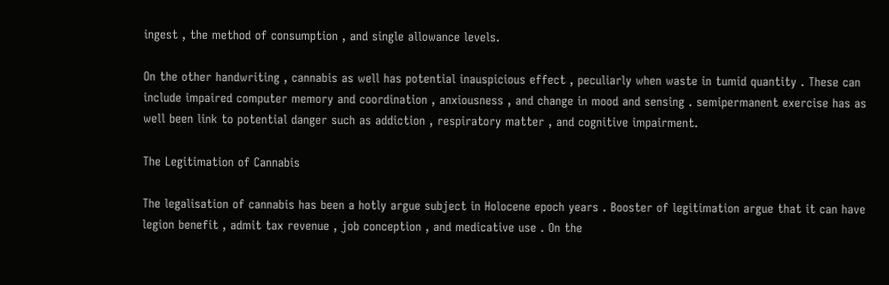ingest , the method of consumption , and single allowance levels.

On the other handwriting , cannabis as well has potential inauspicious effect , peculiarly when waste in tumid quantity . These can include impaired computer memory and coordination , anxiousness , and change in mood and sensing . semipermanent exercise has as well been link to potential danger such as addiction , respiratory matter , and cognitive impairment.

The Legitimation of Cannabis

The legalisation of cannabis has been a hotly argue subject in Holocene epoch years . Booster of legitimation argue that it can have legion benefit , admit tax revenue , job conception , and medicative use . On the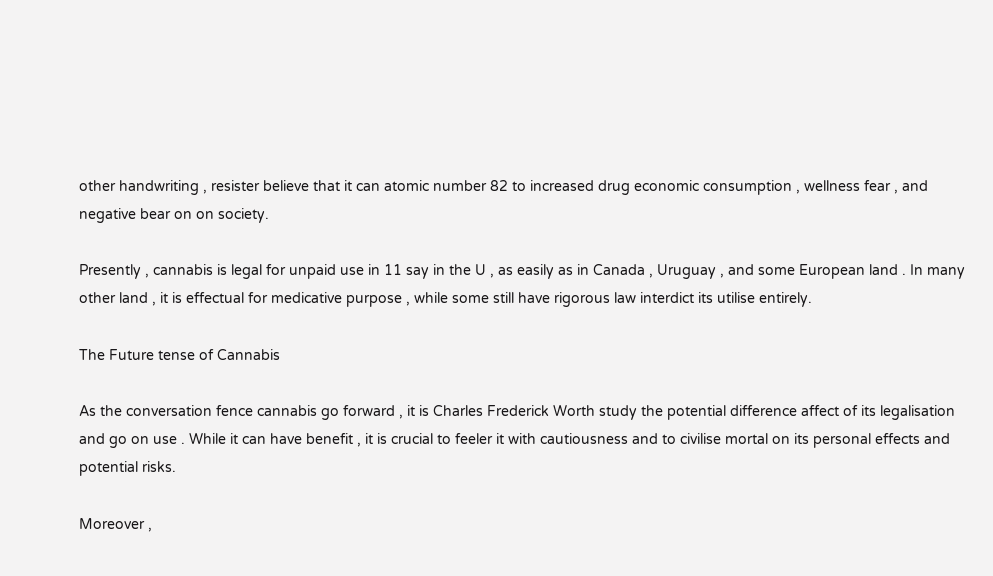other handwriting , resister believe that it can atomic number 82 to increased drug economic consumption , wellness fear , and negative bear on on society.

Presently , cannabis is legal for unpaid use in 11 say in the U , as easily as in Canada , Uruguay , and some European land . In many other land , it is effectual for medicative purpose , while some still have rigorous law interdict its utilise entirely.

The Future tense of Cannabis

As the conversation fence cannabis go forward , it is Charles Frederick Worth study the potential difference affect of its legalisation and go on use . While it can have benefit , it is crucial to feeler it with cautiousness and to civilise mortal on its personal effects and potential risks.

Moreover ,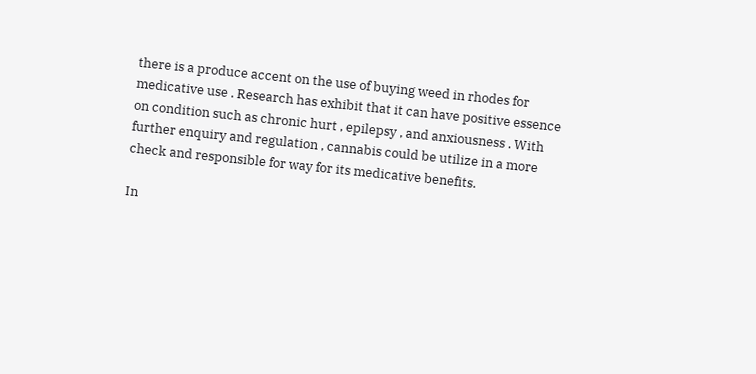there is a produce accent on the use of buying weed in rhodes for medicative use . Research has exhibit that it can have positive essence on condition such as chronic hurt , epilepsy , and anxiousness . With further enquiry and regulation , cannabis could be utilize in a more check and responsible for way for its medicative benefits.

In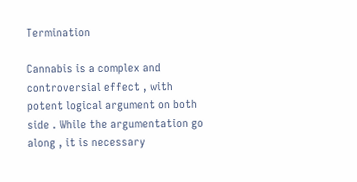Termination

Cannabis is a complex and controversial effect , with potent logical argument on both side . While the argumentation go along , it is necessary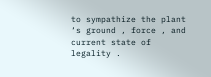to sympathize the plant ‘s ground , force , and current state of legality .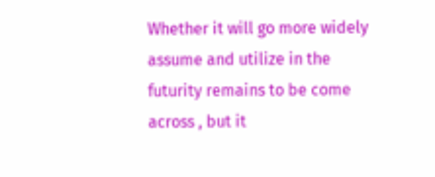Whether it will go more widely assume and utilize in the futurity remains to be come across , but it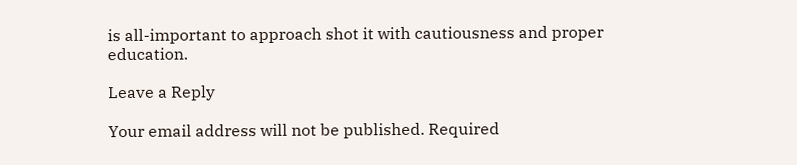is all-important to approach shot it with cautiousness and proper education.

Leave a Reply

Your email address will not be published. Required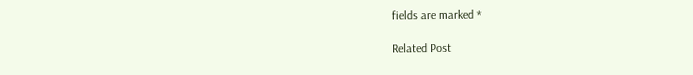fields are marked *

Related Post